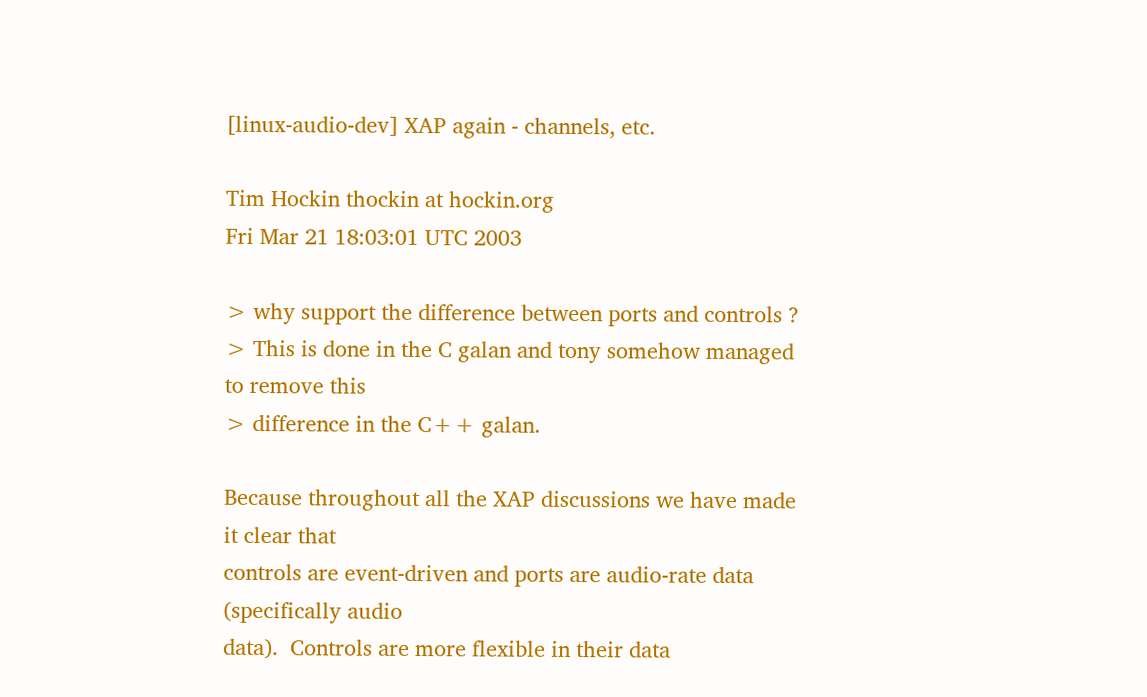[linux-audio-dev] XAP again - channels, etc.

Tim Hockin thockin at hockin.org
Fri Mar 21 18:03:01 UTC 2003

> why support the difference between ports and controls ?
> This is done in the C galan and tony somehow managed to remove this
> difference in the C++ galan.

Because throughout all the XAP discussions we have made it clear that
controls are event-driven and ports are audio-rate data (specifically audio
data).  Controls are more flexible in their data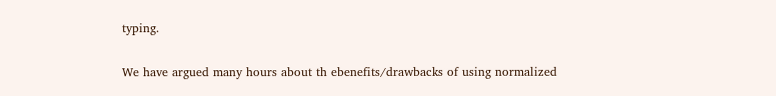typing.

We have argued many hours about th ebenefits/drawbacks of using normalized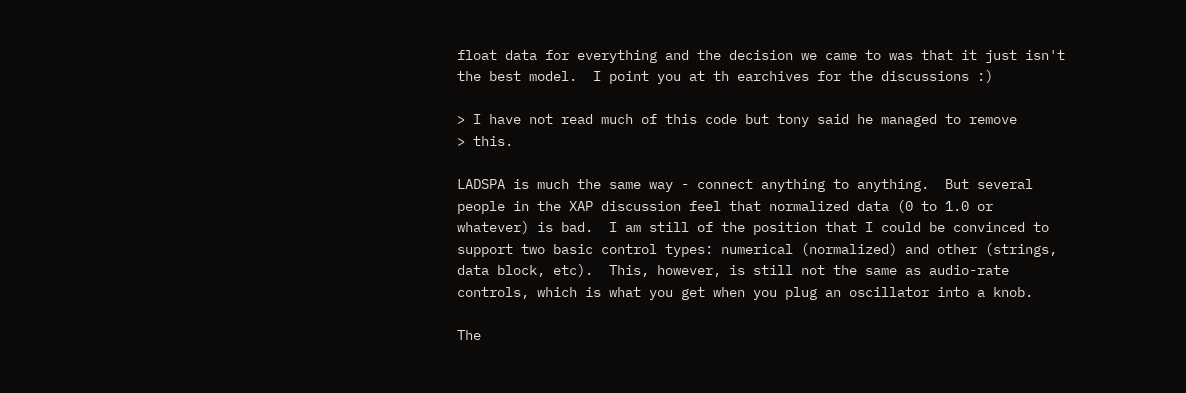float data for everything and the decision we came to was that it just isn't
the best model.  I point you at th earchives for the discussions :)

> I have not read much of this code but tony said he managed to remove
> this.

LADSPA is much the same way - connect anything to anything.  But several
people in the XAP discussion feel that normalized data (0 to 1.0 or
whatever) is bad.  I am still of the position that I could be convinced to
support two basic control types: numerical (normalized) and other (strings,
data block, etc).  This, however, is still not the same as audio-rate
controls, which is what you get when you plug an oscillator into a knob.

The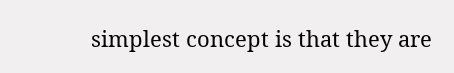simplest concept is that they are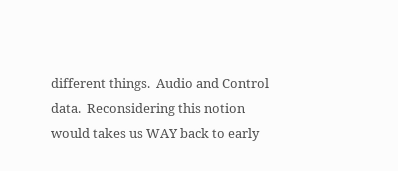different things.  Audio and Control
data.  Reconsidering this notion would takes us WAY back to early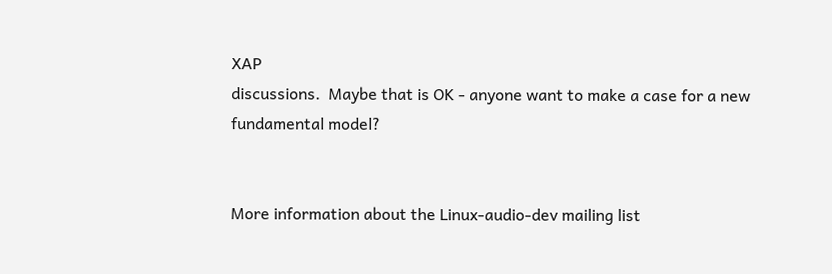XAP
discussions.  Maybe that is OK - anyone want to make a case for a new
fundamental model?


More information about the Linux-audio-dev mailing list